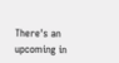There's an upcoming in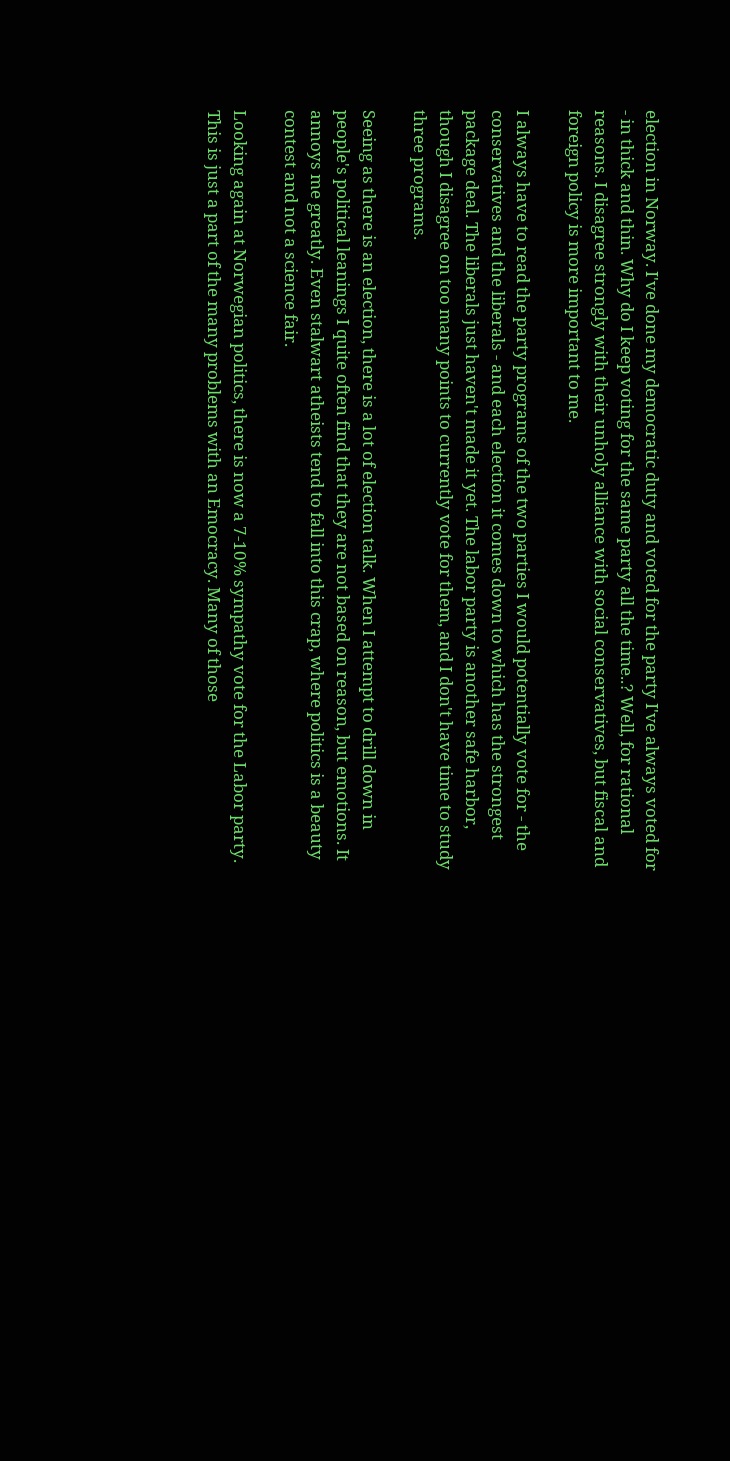election in Norway. I've done my democratic duty and voted for the party I've always voted for - in thick and thin. Why do I keep voting for the same party all the time..? Well, for rational reasons. I disagree strongly with their unholy alliance with social conservatives, but fiscal and foreign policy is more important to me.

I always have to read the party programs of the two parties I would potentially vote for - the conservatives and the liberals - and each election it comes down to which has the strongest package deal. The liberals just haven't made it yet. The labor party is another safe harbor, though I disagree on too many points to currently vote for them, and I don't have time to study three programs.

Seeing as there is an election, there is a lot of election talk. When I attempt to drill down in people's political leanings I quite often find that they are not based on reason, but emotions. It annoys me greatly. Even stalwart atheists tend to fall into this crap, where politics is a beauty contest and not a science fair.

Looking again at Norwegian politics, there is now a 7-10% sympathy vote for the Labor party. This is just a part of the many problems with an Emocracy. Many of those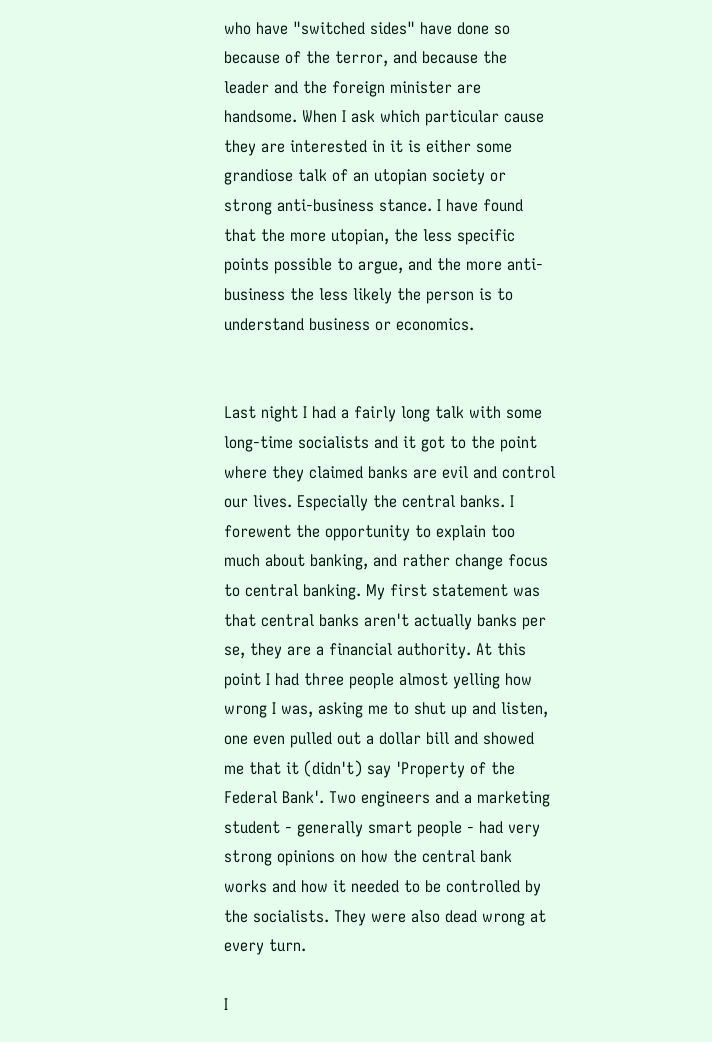who have "switched sides" have done so because of the terror, and because the leader and the foreign minister are handsome. When I ask which particular cause they are interested in it is either some grandiose talk of an utopian society or strong anti-business stance. I have found that the more utopian, the less specific points possible to argue, and the more anti-business the less likely the person is to understand business or economics.


Last night I had a fairly long talk with some long-time socialists and it got to the point where they claimed banks are evil and control our lives. Especially the central banks. I forewent the opportunity to explain too much about banking, and rather change focus to central banking. My first statement was that central banks aren't actually banks per se, they are a financial authority. At this point I had three people almost yelling how wrong I was, asking me to shut up and listen, one even pulled out a dollar bill and showed me that it (didn't) say 'Property of the Federal Bank'. Two engineers and a marketing student - generally smart people - had very strong opinions on how the central bank works and how it needed to be controlled by the socialists. They were also dead wrong at every turn.

I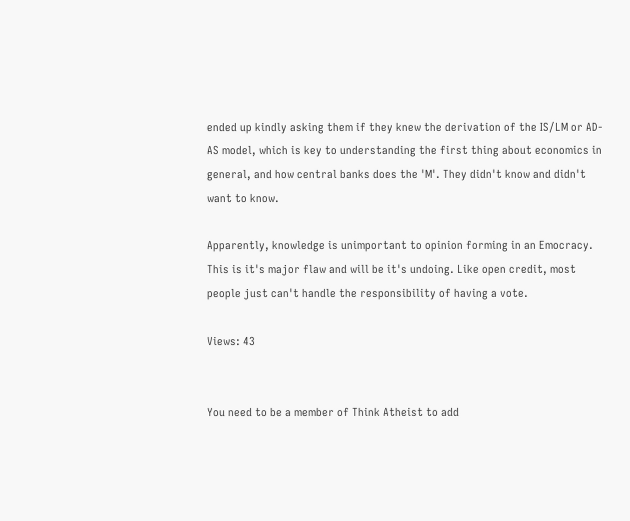ended up kindly asking them if they knew the derivation of the IS/LM or AD-AS model, which is key to understanding the first thing about economics in general, and how central banks does the 'M'. They didn't know and didn't want to know.

Apparently, knowledge is unimportant to opinion forming in an Emocracy. This is it's major flaw and will be it's undoing. Like open credit, most people just can't handle the responsibility of having a vote.

Views: 43


You need to be a member of Think Atheist to add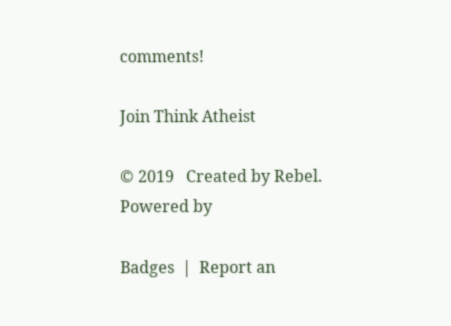comments!

Join Think Atheist

© 2019   Created by Rebel.   Powered by

Badges  |  Report an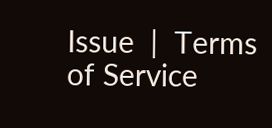Issue  |  Terms of Service